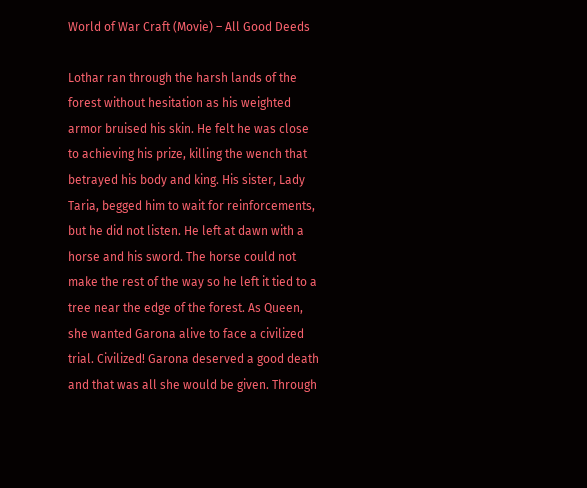World of War Craft (Movie) – All Good Deeds

Lothar ran through the harsh lands of the forest without hesitation as his weighted armor bruised his skin. He felt he was close to achieving his prize, killing the wench that betrayed his body and king. His sister, Lady Taria, begged him to wait for reinforcements, but he did not listen. He left at dawn with a horse and his sword. The horse could not make the rest of the way so he left it tied to a tree near the edge of the forest. As Queen, she wanted Garona alive to face a civilized trial. Civilized! Garona deserved a good death and that was all she would be given. Through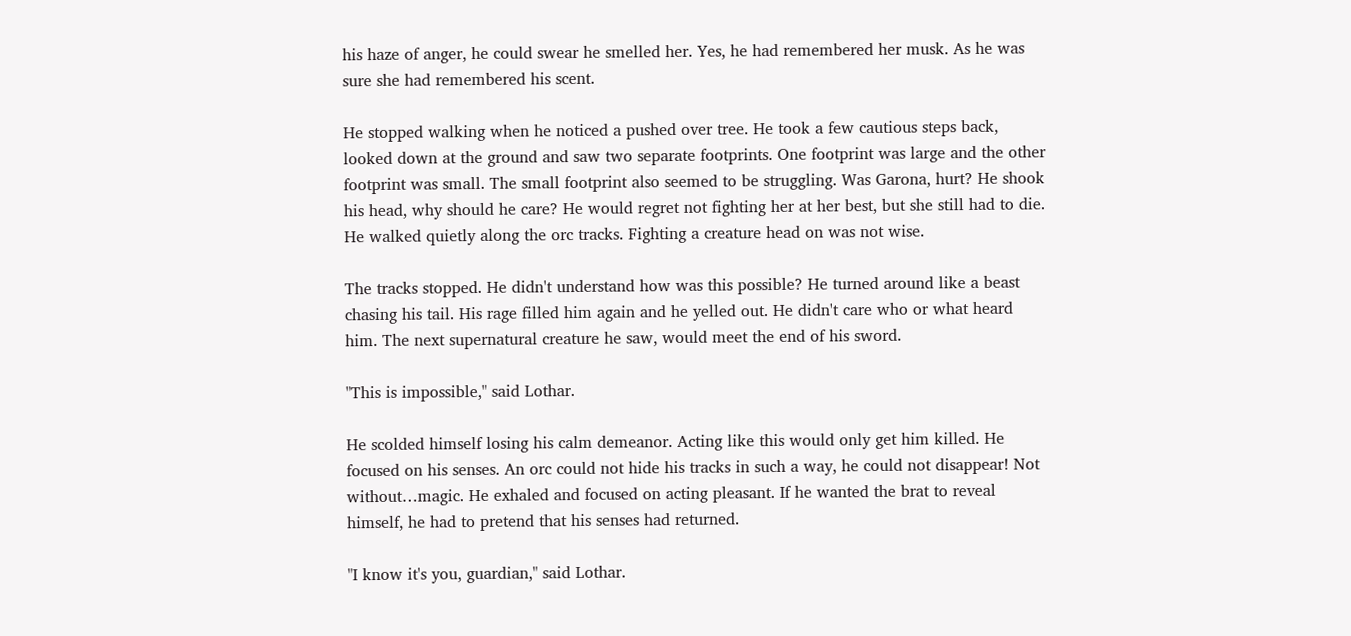his haze of anger, he could swear he smelled her. Yes, he had remembered her musk. As he was sure she had remembered his scent.

He stopped walking when he noticed a pushed over tree. He took a few cautious steps back, looked down at the ground and saw two separate footprints. One footprint was large and the other footprint was small. The small footprint also seemed to be struggling. Was Garona, hurt? He shook his head, why should he care? He would regret not fighting her at her best, but she still had to die. He walked quietly along the orc tracks. Fighting a creature head on was not wise.

The tracks stopped. He didn't understand how was this possible? He turned around like a beast chasing his tail. His rage filled him again and he yelled out. He didn't care who or what heard him. The next supernatural creature he saw, would meet the end of his sword.

"This is impossible," said Lothar.

He scolded himself losing his calm demeanor. Acting like this would only get him killed. He focused on his senses. An orc could not hide his tracks in such a way, he could not disappear! Not without…magic. He exhaled and focused on acting pleasant. If he wanted the brat to reveal himself, he had to pretend that his senses had returned.

"I know it's you, guardian," said Lothar.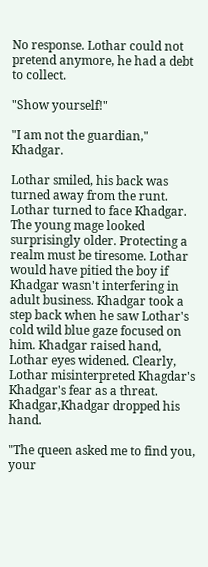No response. Lothar could not pretend anymore, he had a debt to collect.

"Show yourself!"

"I am not the guardian," Khadgar.

Lothar smiled, his back was turned away from the runt. Lothar turned to face Khadgar. The young mage looked surprisingly older. Protecting a realm must be tiresome. Lothar would have pitied the boy if Khadgar wasn't interfering in adult business. Khadgar took a step back when he saw Lothar's cold wild blue gaze focused on him. Khadgar raised hand, Lothar eyes widened. Clearly, Lothar misinterpreted Khagdar's Khadgar's fear as a threat. Khadgar,Khadgar dropped his hand.

"The queen asked me to find you, your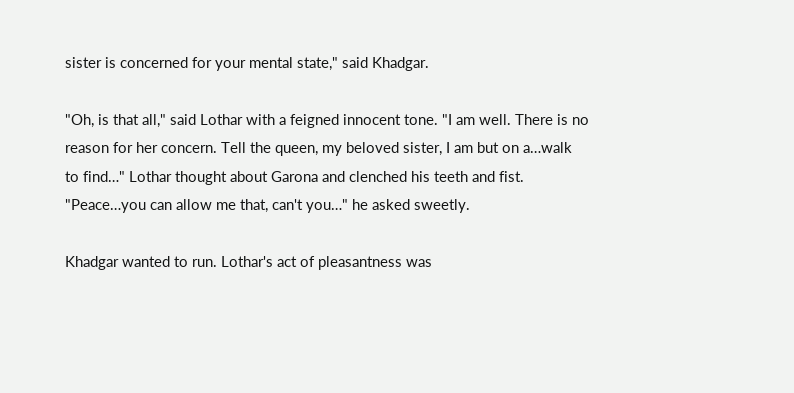sister is concerned for your mental state," said Khadgar.

"Oh, is that all," said Lothar with a feigned innocent tone. "I am well. There is no reason for her concern. Tell the queen, my beloved sister, I am but on a…walk to find…" Lothar thought about Garona and clenched his teeth and fist. "Peace…you can allow me that, can't you…" he asked sweetly.

Khadgar wanted to run. Lothar's act of pleasantness was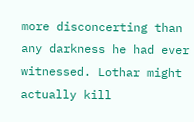more disconcerting than any darkness he had ever witnessed. Lothar might actually kill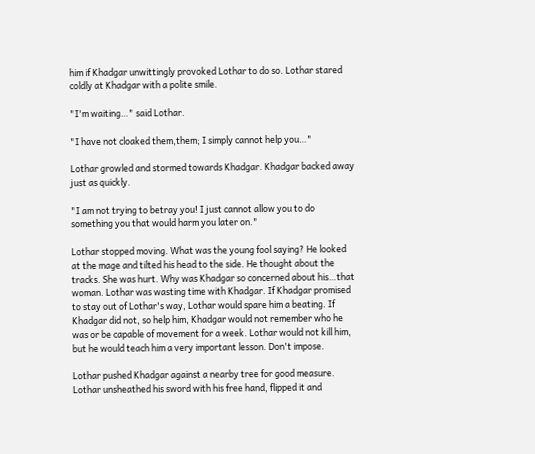him if Khadgar unwittingly provoked Lothar to do so. Lothar stared coldly at Khadgar with a polite smile.

"I'm waiting…" said Lothar.

"I have not cloaked them,them; I simply cannot help you…"

Lothar growled and stormed towards Khadgar. Khadgar backed away just as quickly.

"I am not trying to betray you! I just cannot allow you to do something you that would harm you later on."

Lothar stopped moving. What was the young fool saying? He looked at the mage and tilted his head to the side. He thought about the tracks. She was hurt. Why was Khadgar so concerned about his…that woman. Lothar was wasting time with Khadgar. If Khadgar promised to stay out of Lothar's way, Lothar would spare him a beating. If Khadgar did not, so help him, Khadgar would not remember who he was or be capable of movement for a week. Lothar would not kill him, but he would teach him a very important lesson. Don't impose.

Lothar pushed Khadgar against a nearby tree for good measure. Lothar unsheathed his sword with his free hand, flipped it and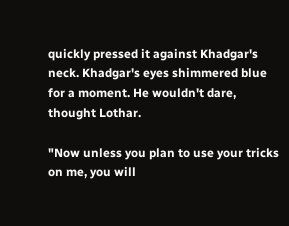quickly pressed it against Khadgar's neck. Khadgar's eyes shimmered blue for a moment. He wouldn't dare, thought Lothar.

"Now unless you plan to use your tricks on me, you will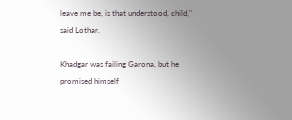leave me be, is that understood, child," said Lothar.

Khadgar was failing Garona, but he promised himself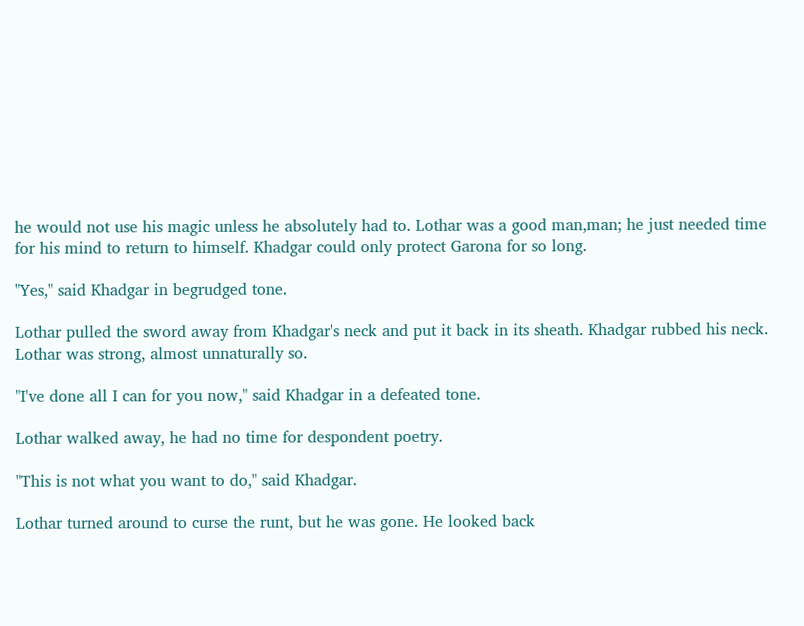he would not use his magic unless he absolutely had to. Lothar was a good man,man; he just needed time for his mind to return to himself. Khadgar could only protect Garona for so long.

"Yes," said Khadgar in begrudged tone.

Lothar pulled the sword away from Khadgar's neck and put it back in its sheath. Khadgar rubbed his neck. Lothar was strong, almost unnaturally so.

"I've done all I can for you now," said Khadgar in a defeated tone.

Lothar walked away, he had no time for despondent poetry.

"This is not what you want to do," said Khadgar.

Lothar turned around to curse the runt, but he was gone. He looked back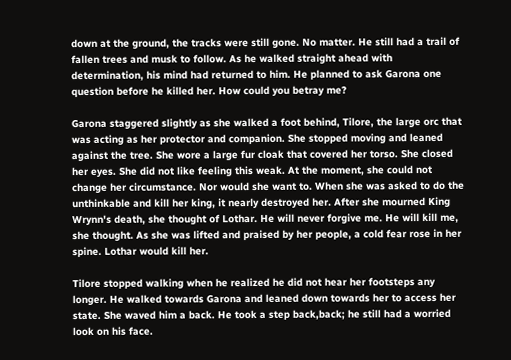down at the ground, the tracks were still gone. No matter. He still had a trail of fallen trees and musk to follow. As he walked straight ahead with determination, his mind had returned to him. He planned to ask Garona one question before he killed her. How could you betray me?

Garona staggered slightly as she walked a foot behind, Tilore, the large orc that was acting as her protector and companion. She stopped moving and leaned against the tree. She wore a large fur cloak that covered her torso. She closed her eyes. She did not like feeling this weak. At the moment, she could not change her circumstance. Nor would she want to. When she was asked to do the unthinkable and kill her king, it nearly destroyed her. After she mourned King Wrynn's death, she thought of Lothar. He will never forgive me. He will kill me, she thought. As she was lifted and praised by her people, a cold fear rose in her spine. Lothar would kill her.

Tilore stopped walking when he realized he did not hear her footsteps any longer. He walked towards Garona and leaned down towards her to access her state. She waved him a back. He took a step back,back; he still had a worried look on his face.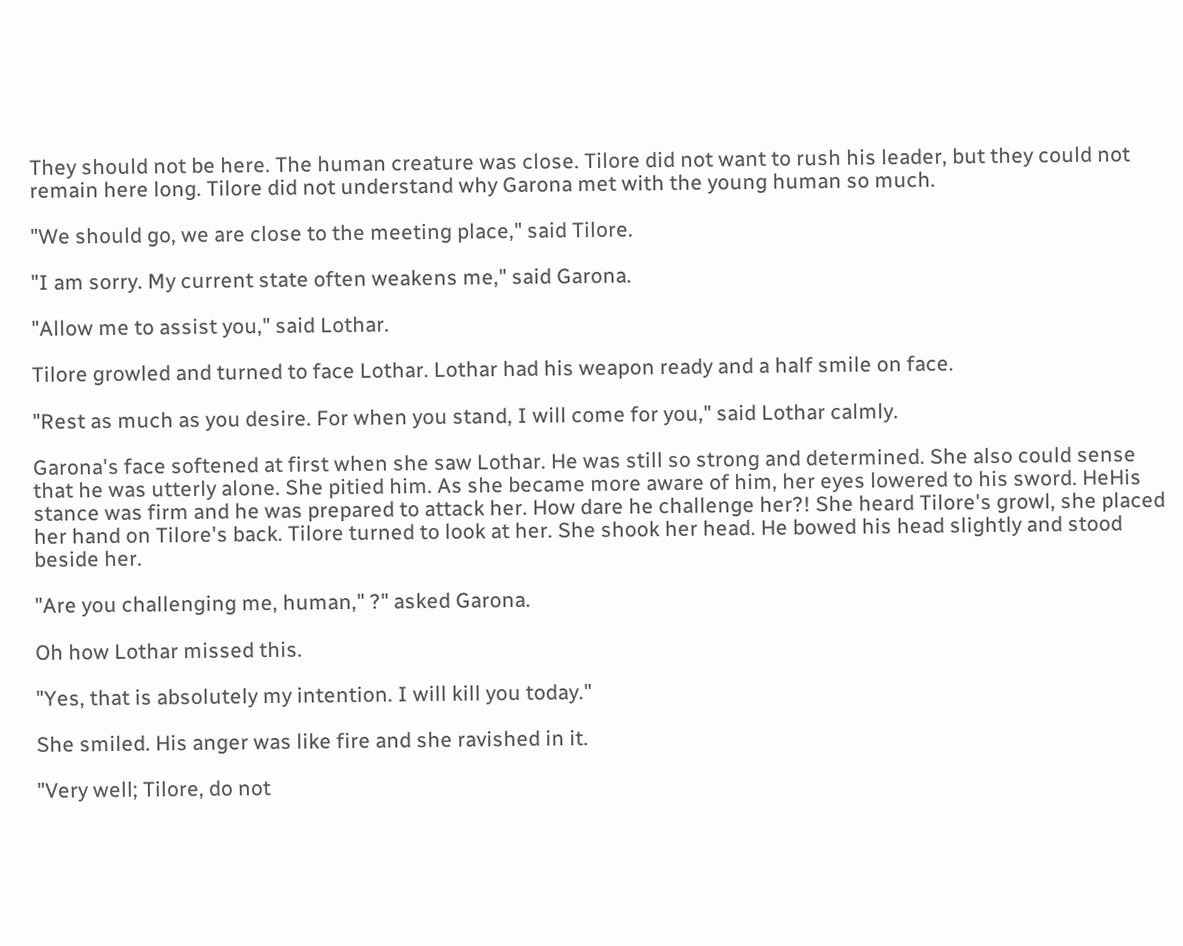They should not be here. The human creature was close. Tilore did not want to rush his leader, but they could not remain here long. Tilore did not understand why Garona met with the young human so much.

"We should go, we are close to the meeting place," said Tilore.

"I am sorry. My current state often weakens me," said Garona.

"Allow me to assist you," said Lothar.

Tilore growled and turned to face Lothar. Lothar had his weapon ready and a half smile on face.

"Rest as much as you desire. For when you stand, I will come for you," said Lothar calmly.

Garona's face softened at first when she saw Lothar. He was still so strong and determined. She also could sense that he was utterly alone. She pitied him. As she became more aware of him, her eyes lowered to his sword. HeHis stance was firm and he was prepared to attack her. How dare he challenge her?! She heard Tilore's growl, she placed her hand on Tilore's back. Tilore turned to look at her. She shook her head. He bowed his head slightly and stood beside her.

"Are you challenging me, human," ?" asked Garona.

Oh how Lothar missed this.

"Yes, that is absolutely my intention. I will kill you today."

She smiled. His anger was like fire and she ravished in it.

"Very well; Tilore, do not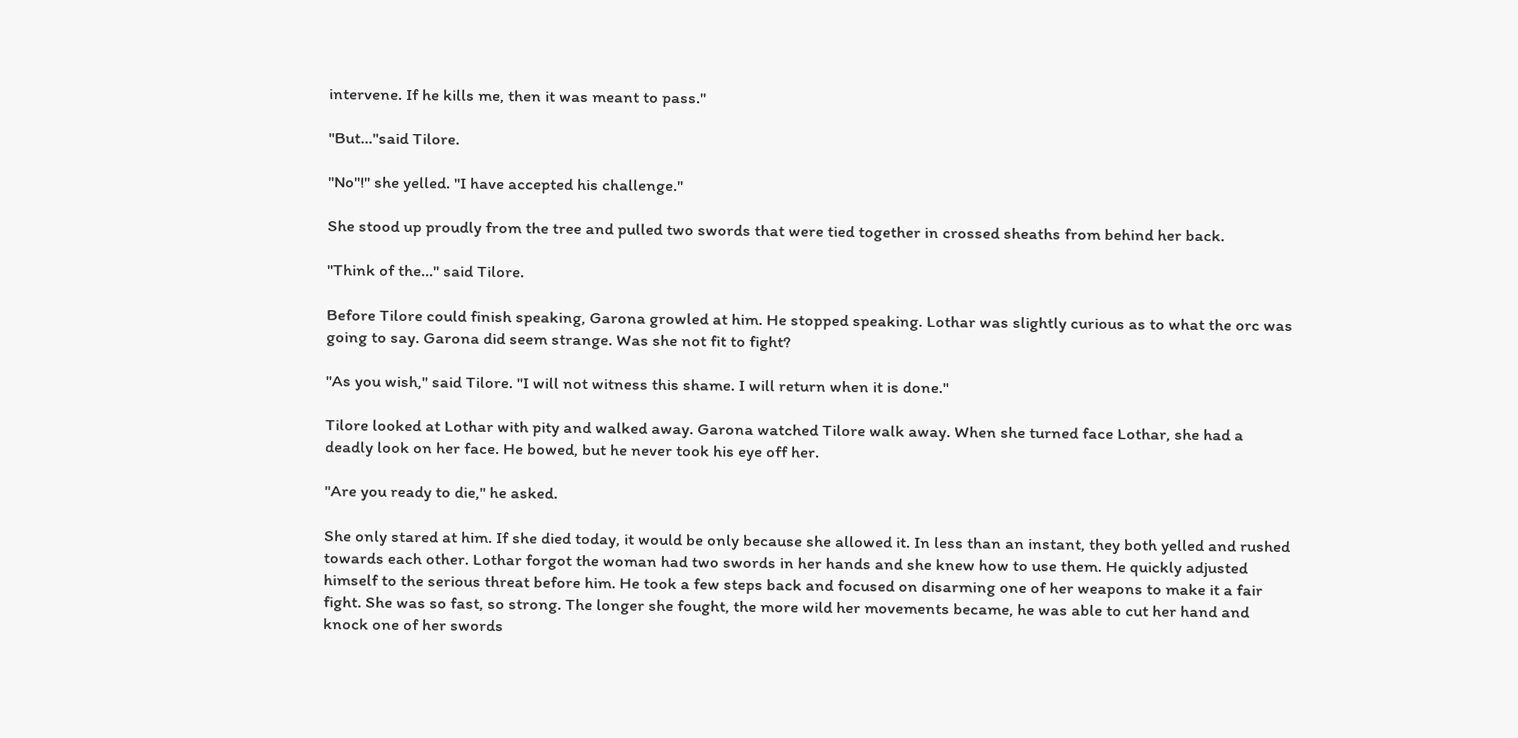intervene. If he kills me, then it was meant to pass."

"But…"said Tilore.

"No"!" she yelled. "I have accepted his challenge."

She stood up proudly from the tree and pulled two swords that were tied together in crossed sheaths from behind her back.

"Think of the…" said Tilore.

Before Tilore could finish speaking, Garona growled at him. He stopped speaking. Lothar was slightly curious as to what the orc was going to say. Garona did seem strange. Was she not fit to fight?

"As you wish," said Tilore. "I will not witness this shame. I will return when it is done."

Tilore looked at Lothar with pity and walked away. Garona watched Tilore walk away. When she turned face Lothar, she had a deadly look on her face. He bowed, but he never took his eye off her.

"Are you ready to die," he asked.

She only stared at him. If she died today, it would be only because she allowed it. In less than an instant, they both yelled and rushed towards each other. Lothar forgot the woman had two swords in her hands and she knew how to use them. He quickly adjusted himself to the serious threat before him. He took a few steps back and focused on disarming one of her weapons to make it a fair fight. She was so fast, so strong. The longer she fought, the more wild her movements became, he was able to cut her hand and knock one of her swords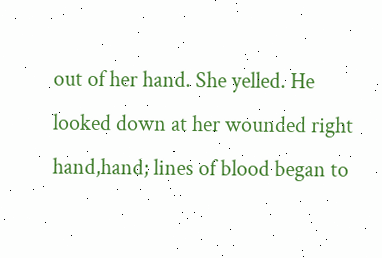out of her hand. She yelled. He looked down at her wounded right hand,hand; lines of blood began to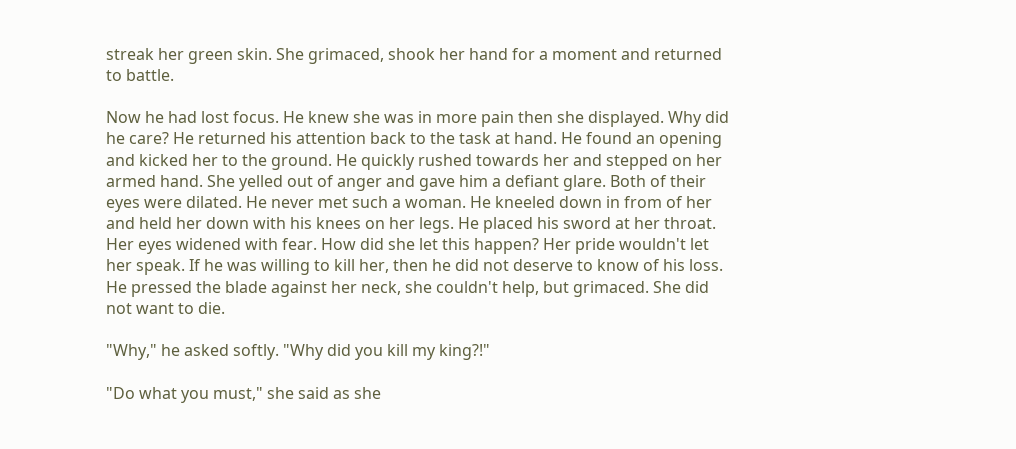streak her green skin. She grimaced, shook her hand for a moment and returned to battle.

Now he had lost focus. He knew she was in more pain then she displayed. Why did he care? He returned his attention back to the task at hand. He found an opening and kicked her to the ground. He quickly rushed towards her and stepped on her armed hand. She yelled out of anger and gave him a defiant glare. Both of their eyes were dilated. He never met such a woman. He kneeled down in from of her and held her down with his knees on her legs. He placed his sword at her throat. Her eyes widened with fear. How did she let this happen? Her pride wouldn't let her speak. If he was willing to kill her, then he did not deserve to know of his loss. He pressed the blade against her neck, she couldn't help, but grimaced. She did not want to die.

"Why," he asked softly. "Why did you kill my king?!"

"Do what you must," she said as she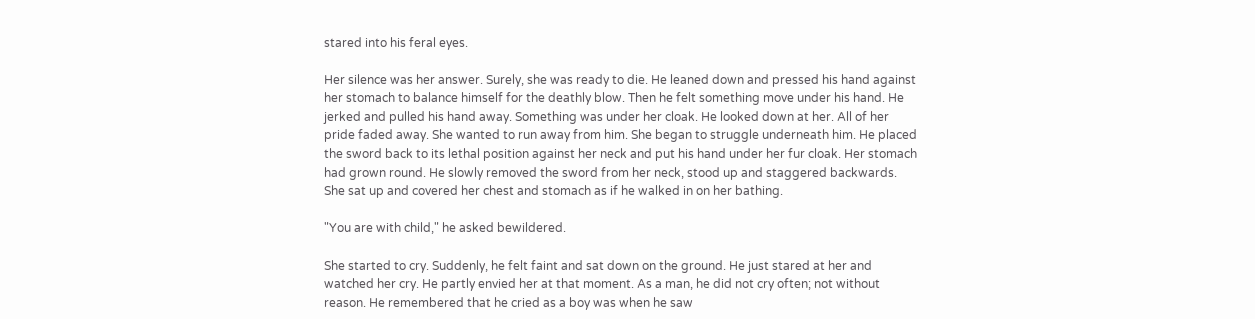stared into his feral eyes.

Her silence was her answer. Surely, she was ready to die. He leaned down and pressed his hand against her stomach to balance himself for the deathly blow. Then he felt something move under his hand. He jerked and pulled his hand away. Something was under her cloak. He looked down at her. All of her pride faded away. She wanted to run away from him. She began to struggle underneath him. He placed the sword back to its lethal position against her neck and put his hand under her fur cloak. Her stomach had grown round. He slowly removed the sword from her neck, stood up and staggered backwards. She sat up and covered her chest and stomach as if he walked in on her bathing.

"You are with child," he asked bewildered.

She started to cry. Suddenly, he felt faint and sat down on the ground. He just stared at her and watched her cry. He partly envied her at that moment. As a man, he did not cry often; not without reason. He remembered that he cried as a boy was when he saw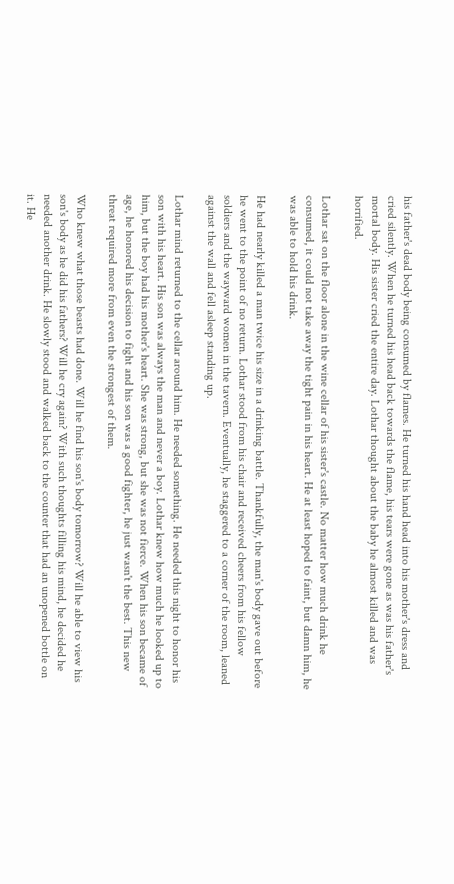his father's dead body being consumed by flames. He turned his hand head into his mother's dress and cried silently. When he turned his head back towards the flame, his tears were gone as was his father's mortal body. His sister cried the entire day. Lothar thought about the baby he almost killed and was horrified.

Lothar sat on the floor alone in the wine cellar of his sister's castle. No matter how much drink he consumed, it could not take away the tight pain in his heart. He at least hoped to faint, but damn him, he was able to hold his drink.

He had nearly killed a man twice his size in a drinking battle. Thankfully, the man's body gave out before he went to the point of no return. Lothar stood from his chair and received cheers from his fellow soldiers and the wayward women in the tavern. Eventually, he staggered to a corner of the room, leaned against the wall and fell asleep standing up.

Lothar mind returned to the cellar around him. He needed something. He needed this night to honor his son with his heart. His son was always the man and never a boy. Lothar knew how much he looked up to him, but the boy had his mother's heart. She was strong, but she was not fierce. When his son became of age, he honored his decision to fight and his son was a good fighter, he just wasn't the best. This new threat required more from even the strongest of them.

Who knew what those beasts had done. Will he find his son's body tomorrow? Will he able to view his son's body as he did his fathers? Will he cry again? With such thoughts filling his mind, he decided he needed another drink. He slowly stood and walked back to the counter that had an unopened bottle on it. He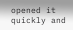opened it quickly and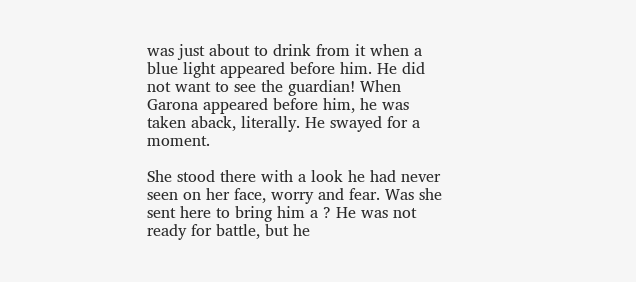was just about to drink from it when a blue light appeared before him. He did not want to see the guardian! When Garona appeared before him, he was taken aback, literally. He swayed for a moment.

She stood there with a look he had never seen on her face, worry and fear. Was she sent here to bring him a ? He was not ready for battle, but he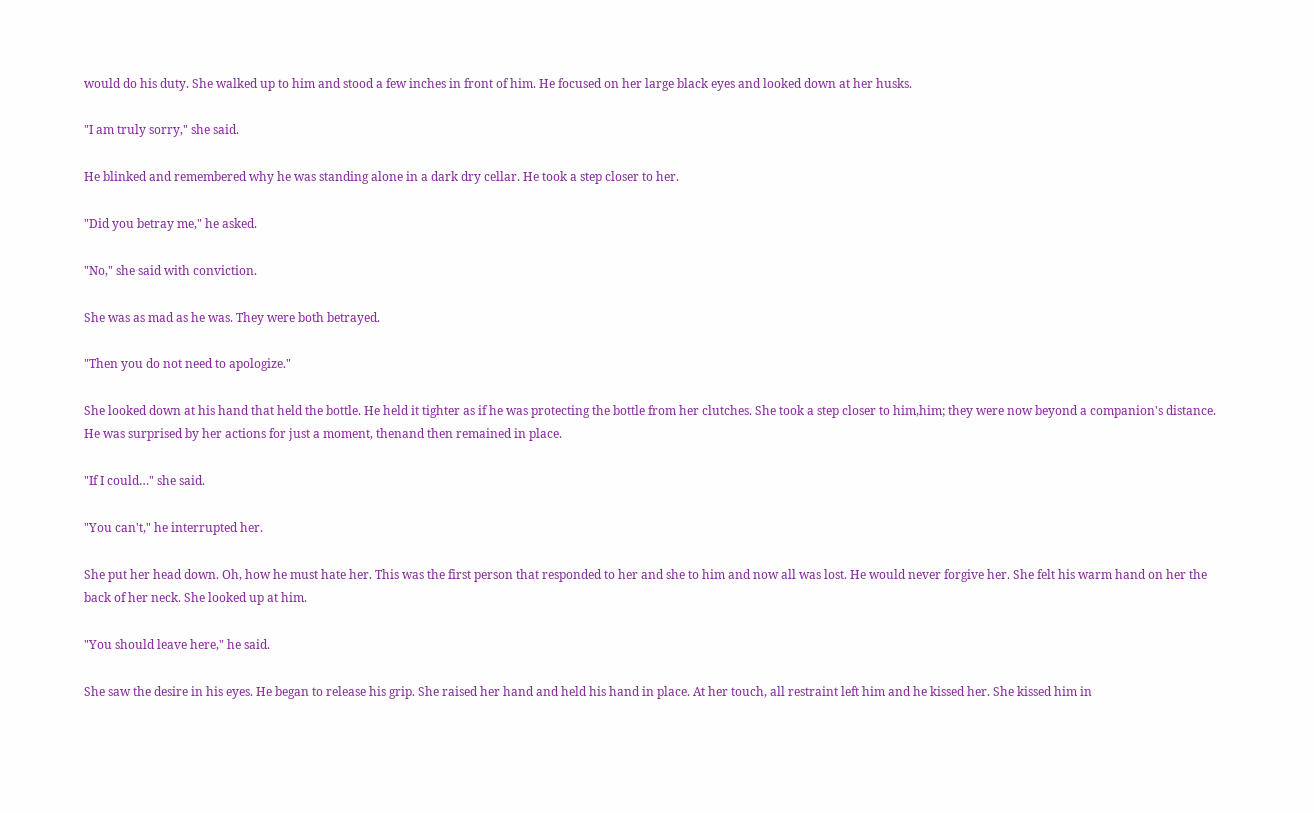would do his duty. She walked up to him and stood a few inches in front of him. He focused on her large black eyes and looked down at her husks.

"I am truly sorry," she said.

He blinked and remembered why he was standing alone in a dark dry cellar. He took a step closer to her.

"Did you betray me," he asked.

"No," she said with conviction.

She was as mad as he was. They were both betrayed.

"Then you do not need to apologize."

She looked down at his hand that held the bottle. He held it tighter as if he was protecting the bottle from her clutches. She took a step closer to him,him; they were now beyond a companion's distance. He was surprised by her actions for just a moment, thenand then remained in place.

"If I could…" she said.

"You can't," he interrupted her.

She put her head down. Oh, how he must hate her. This was the first person that responded to her and she to him and now all was lost. He would never forgive her. She felt his warm hand on her the back of her neck. She looked up at him.

"You should leave here," he said.

She saw the desire in his eyes. He began to release his grip. She raised her hand and held his hand in place. At her touch, all restraint left him and he kissed her. She kissed him in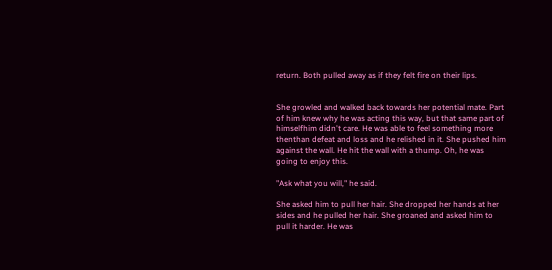return. Both pulled away as if they felt fire on their lips.


She growled and walked back towards her potential mate. Part of him knew why he was acting this way, but that same part of himselfhim didn't care. He was able to feel something more thenthan defeat and loss and he relished in it. She pushed him against the wall. He hit the wall with a thump. Oh, he was going to enjoy this.

"Ask what you will," he said.

She asked him to pull her hair. She dropped her hands at her sides and he pulled her hair. She groaned and asked him to pull it harder. He was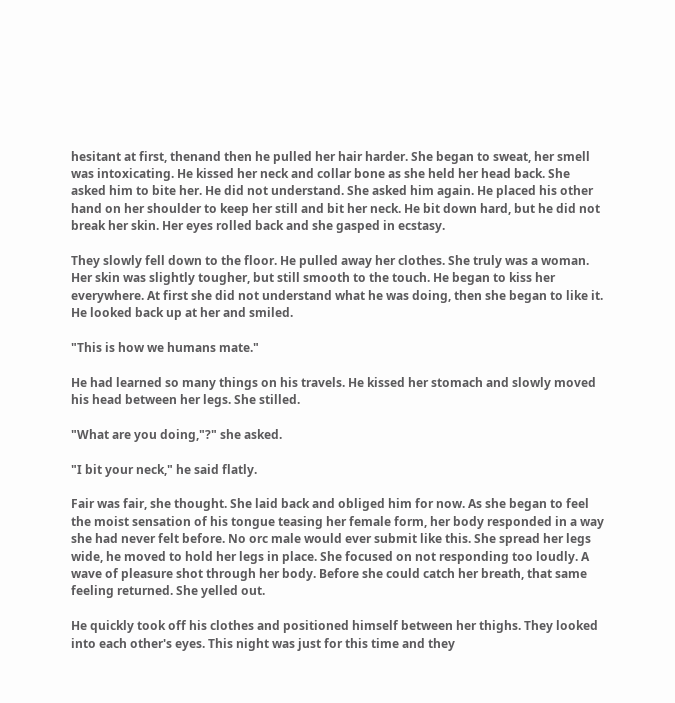hesitant at first, thenand then he pulled her hair harder. She began to sweat, her smell was intoxicating. He kissed her neck and collar bone as she held her head back. She asked him to bite her. He did not understand. She asked him again. He placed his other hand on her shoulder to keep her still and bit her neck. He bit down hard, but he did not break her skin. Her eyes rolled back and she gasped in ecstasy.

They slowly fell down to the floor. He pulled away her clothes. She truly was a woman. Her skin was slightly tougher, but still smooth to the touch. He began to kiss her everywhere. At first she did not understand what he was doing, then she began to like it. He looked back up at her and smiled.

"This is how we humans mate."

He had learned so many things on his travels. He kissed her stomach and slowly moved his head between her legs. She stilled.

"What are you doing,"?" she asked.

"I bit your neck," he said flatly.

Fair was fair, she thought. She laid back and obliged him for now. As she began to feel the moist sensation of his tongue teasing her female form, her body responded in a way she had never felt before. No orc male would ever submit like this. She spread her legs wide, he moved to hold her legs in place. She focused on not responding too loudly. A wave of pleasure shot through her body. Before she could catch her breath, that same feeling returned. She yelled out.

He quickly took off his clothes and positioned himself between her thighs. They looked into each other's eyes. This night was just for this time and they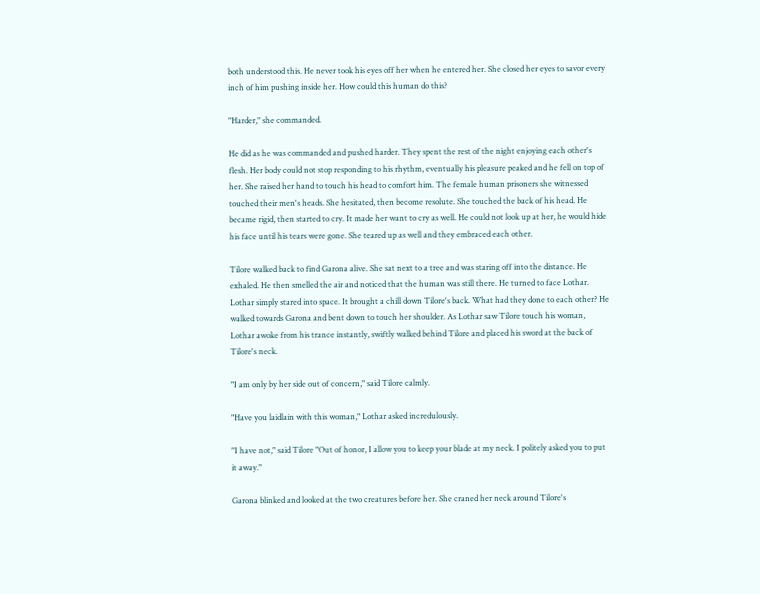both understood this. He never took his eyes off her when he entered her. She closed her eyes to savor every inch of him pushing inside her. How could this human do this?

"Harder," she commanded.

He did as he was commanded and pushed harder. They spent the rest of the night enjoying each other's flesh. Her body could not stop responding to his rhythm, eventually his pleasure peaked and he fell on top of her. She raised her hand to touch his head to comfort him. The female human prisoners she witnessed touched their men's heads. She hesitated, then become resolute. She touched the back of his head. He became rigid, then started to cry. It made her want to cry as well. He could not look up at her, he would hide his face until his tears were gone. She teared up as well and they embraced each other.

Tilore walked back to find Garona alive. She sat next to a tree and was staring off into the distance. He exhaled. He then smelled the air and noticed that the human was still there. He turned to face Lothar. Lothar simply stared into space. It brought a chill down Tilore's back. What had they done to each other? He walked towards Garona and bent down to touch her shoulder. As Lothar saw Tilore touch his woman, Lothar awoke from his trance instantly, swiftly walked behind Tilore and placed his sword at the back of Tilore's neck.

"I am only by her side out of concern," said Tilore calmly.

"Have you laidlain with this woman," Lothar asked incredulously.

"I have not," said Tilore "Out of honor, I allow you to keep your blade at my neck. I politely asked you to put it away."

Garona blinked and looked at the two creatures before her. She craned her neck around Tilore's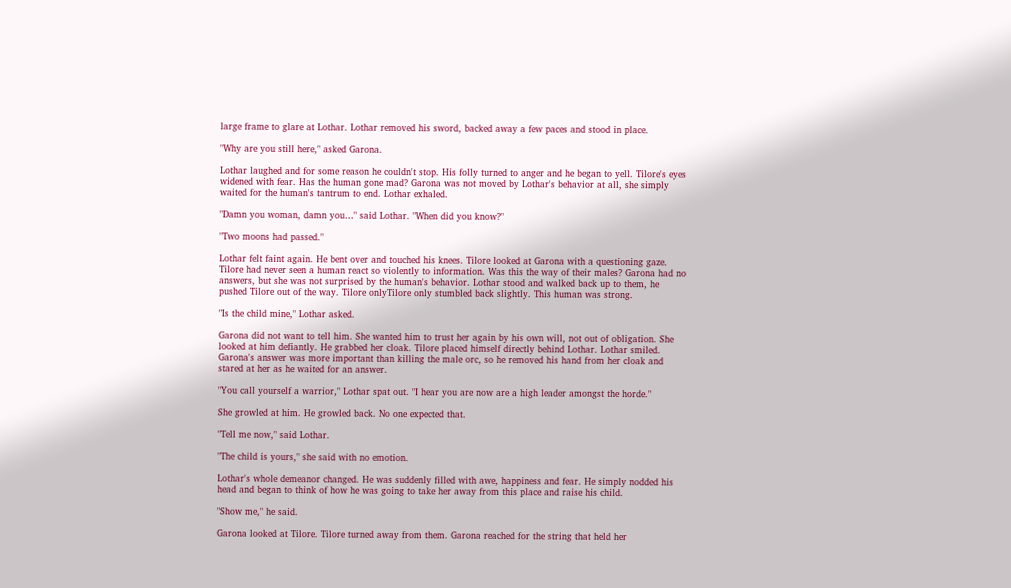large frame to glare at Lothar. Lothar removed his sword, backed away a few paces and stood in place.

"Why are you still here," asked Garona.

Lothar laughed and for some reason he couldn't stop. His folly turned to anger and he began to yell. Tilore's eyes widened with fear. Has the human gone mad? Garona was not moved by Lothar's behavior at all, she simply waited for the human's tantrum to end. Lothar exhaled.

"Damn you woman, damn you…" said Lothar. "When did you know?"

"Two moons had passed."

Lothar felt faint again. He bent over and touched his knees. Tilore looked at Garona with a questioning gaze. Tilore had never seen a human react so violently to information. Was this the way of their males? Garona had no answers, but she was not surprised by the human's behavior. Lothar stood and walked back up to them, he pushed Tilore out of the way. Tilore onlyTilore only stumbled back slightly. This human was strong.

"Is the child mine," Lothar asked.

Garona did not want to tell him. She wanted him to trust her again by his own will, not out of obligation. She looked at him defiantly. He grabbed her cloak. Tilore placed himself directly behind Lothar. Lothar smiled. Garona's answer was more important than killing the male orc, so he removed his hand from her cloak and stared at her as he waited for an answer.

"You call yourself a warrior," Lothar spat out. "I hear you are now are a high leader amongst the horde."

She growled at him. He growled back. No one expected that.

"Tell me now," said Lothar.

"The child is yours," she said with no emotion.

Lothar's whole demeanor changed. He was suddenly filled with awe, happiness and fear. He simply nodded his head and began to think of how he was going to take her away from this place and raise his child.

"Show me," he said.

Garona looked at Tilore. Tilore turned away from them. Garona reached for the string that held her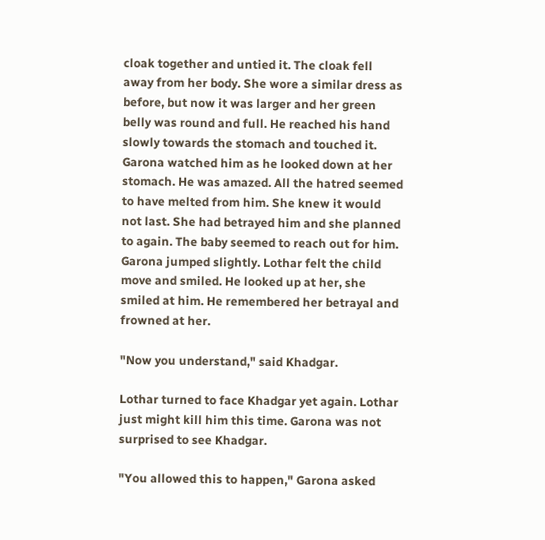cloak together and untied it. The cloak fell away from her body. She wore a similar dress as before, but now it was larger and her green belly was round and full. He reached his hand slowly towards the stomach and touched it. Garona watched him as he looked down at her stomach. He was amazed. All the hatred seemed to have melted from him. She knew it would not last. She had betrayed him and she planned to again. The baby seemed to reach out for him. Garona jumped slightly. Lothar felt the child move and smiled. He looked up at her, she smiled at him. He remembered her betrayal and frowned at her.

"Now you understand," said Khadgar.

Lothar turned to face Khadgar yet again. Lothar just might kill him this time. Garona was not surprised to see Khadgar.

"You allowed this to happen," Garona asked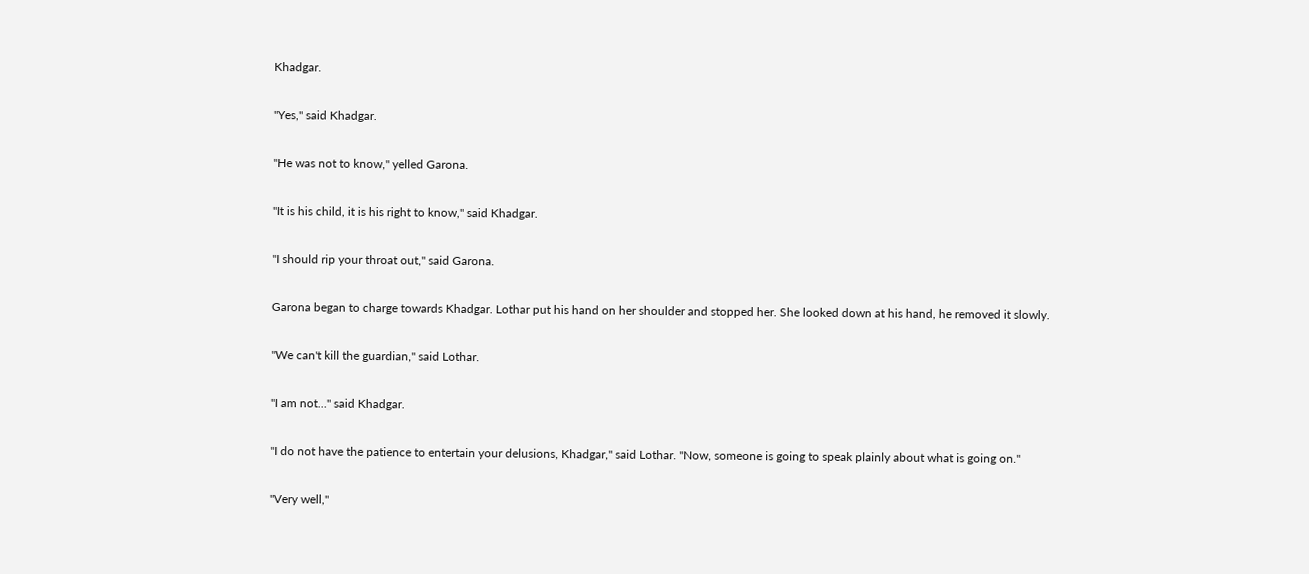Khadgar.

"Yes," said Khadgar.

"He was not to know," yelled Garona.

"It is his child, it is his right to know," said Khadgar.

"I should rip your throat out," said Garona.

Garona began to charge towards Khadgar. Lothar put his hand on her shoulder and stopped her. She looked down at his hand, he removed it slowly.

"We can't kill the guardian," said Lothar.

"I am not…" said Khadgar.

"I do not have the patience to entertain your delusions, Khadgar," said Lothar. "Now, someone is going to speak plainly about what is going on."

"Very well,"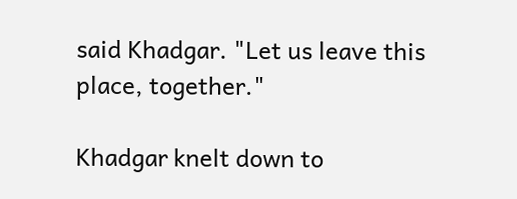said Khadgar. "Let us leave this place, together."

Khadgar knelt down to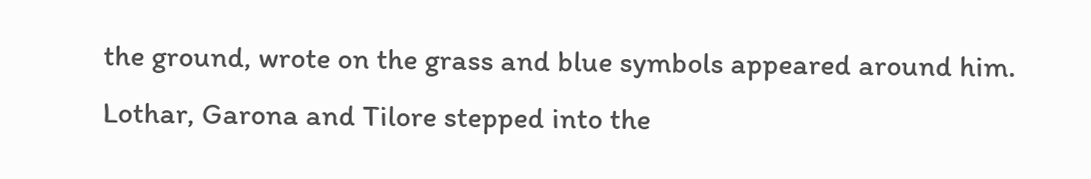the ground, wrote on the grass and blue symbols appeared around him. Lothar, Garona and Tilore stepped into the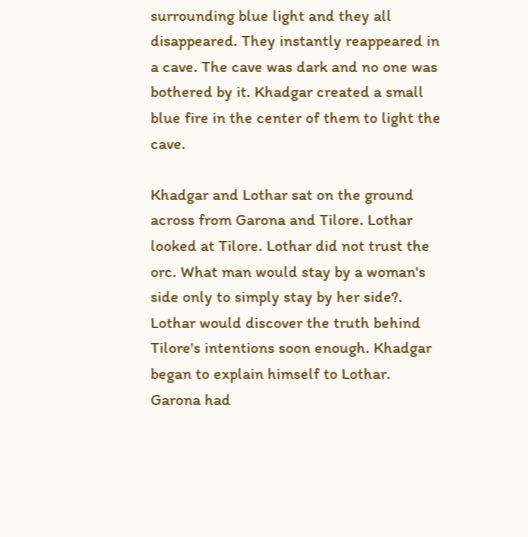surrounding blue light and they all disappeared. They instantly reappeared in a cave. The cave was dark and no one was bothered by it. Khadgar created a small blue fire in the center of them to light the cave.

Khadgar and Lothar sat on the ground across from Garona and Tilore. Lothar looked at Tilore. Lothar did not trust the orc. What man would stay by a woman's side only to simply stay by her side?. Lothar would discover the truth behind Tilore's intentions soon enough. Khadgar began to explain himself to Lothar. Garona had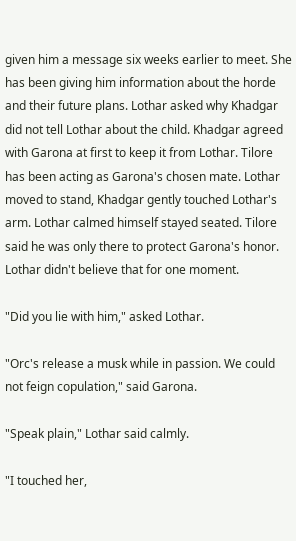given him a message six weeks earlier to meet. She has been giving him information about the horde and their future plans. Lothar asked why Khadgar did not tell Lothar about the child. Khadgar agreed with Garona at first to keep it from Lothar. Tilore has been acting as Garona's chosen mate. Lothar moved to stand, Khadgar gently touched Lothar's arm. Lothar calmed himself stayed seated. Tilore said he was only there to protect Garona's honor. Lothar didn't believe that for one moment.

"Did you lie with him," asked Lothar.

"Orc's release a musk while in passion. We could not feign copulation," said Garona.

"Speak plain," Lothar said calmly.

"I touched her,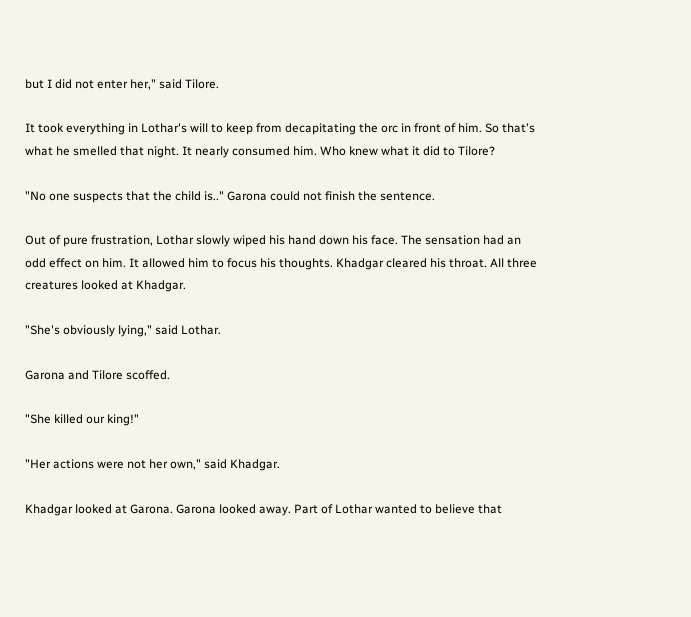but I did not enter her," said Tilore.

It took everything in Lothar's will to keep from decapitating the orc in front of him. So that's what he smelled that night. It nearly consumed him. Who knew what it did to Tilore?

"No one suspects that the child is.." Garona could not finish the sentence.

Out of pure frustration, Lothar slowly wiped his hand down his face. The sensation had an odd effect on him. It allowed him to focus his thoughts. Khadgar cleared his throat. All three creatures looked at Khadgar.

"She's obviously lying," said Lothar.

Garona and Tilore scoffed.

"She killed our king!"

"Her actions were not her own," said Khadgar.

Khadgar looked at Garona. Garona looked away. Part of Lothar wanted to believe that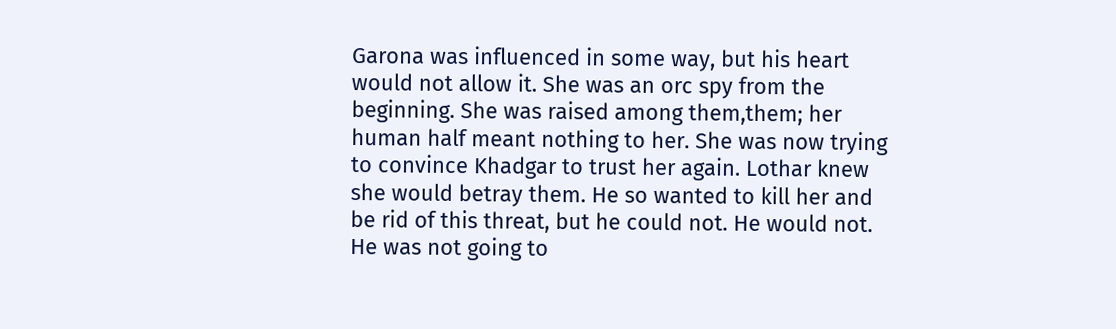Garona was influenced in some way, but his heart would not allow it. She was an orc spy from the beginning. She was raised among them,them; her human half meant nothing to her. She was now trying to convince Khadgar to trust her again. Lothar knew she would betray them. He so wanted to kill her and be rid of this threat, but he could not. He would not. He was not going to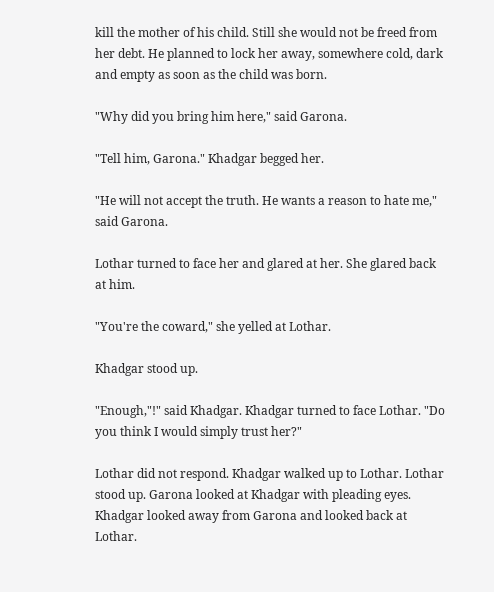kill the mother of his child. Still she would not be freed from her debt. He planned to lock her away, somewhere cold, dark and empty as soon as the child was born.

"Why did you bring him here," said Garona.

"Tell him, Garona." Khadgar begged her.

"He will not accept the truth. He wants a reason to hate me," said Garona.

Lothar turned to face her and glared at her. She glared back at him.

"You're the coward," she yelled at Lothar.

Khadgar stood up.

"Enough,"!" said Khadgar. Khadgar turned to face Lothar. "Do you think I would simply trust her?"

Lothar did not respond. Khadgar walked up to Lothar. Lothar stood up. Garona looked at Khadgar with pleading eyes. Khadgar looked away from Garona and looked back at Lothar.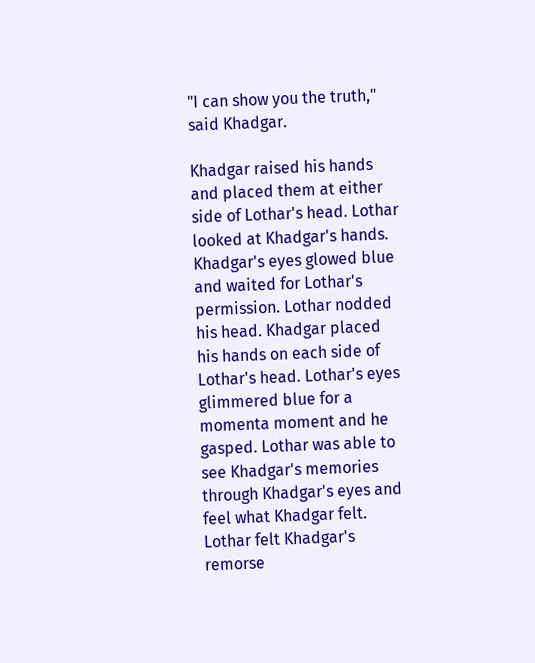"I can show you the truth," said Khadgar.

Khadgar raised his hands and placed them at either side of Lothar's head. Lothar looked at Khadgar's hands. Khadgar's eyes glowed blue and waited for Lothar's permission. Lothar nodded his head. Khadgar placed his hands on each side of Lothar's head. Lothar's eyes glimmered blue for a momenta moment and he gasped. Lothar was able to see Khadgar's memories through Khadgar's eyes and feel what Khadgar felt. Lothar felt Khadgar's remorse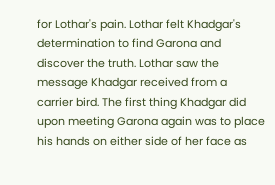for Lothar's pain. Lothar felt Khadgar's determination to find Garona and discover the truth. Lothar saw the message Khadgar received from a carrier bird. The first thing Khadgar did upon meeting Garona again was to place his hands on either side of her face as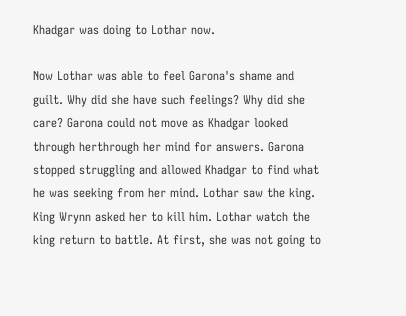Khadgar was doing to Lothar now.

Now Lothar was able to feel Garona's shame and guilt. Why did she have such feelings? Why did she care? Garona could not move as Khadgar looked through herthrough her mind for answers. Garona stopped struggling and allowed Khadgar to find what he was seeking from her mind. Lothar saw the king. King Wrynn asked her to kill him. Lothar watch the king return to battle. At first, she was not going to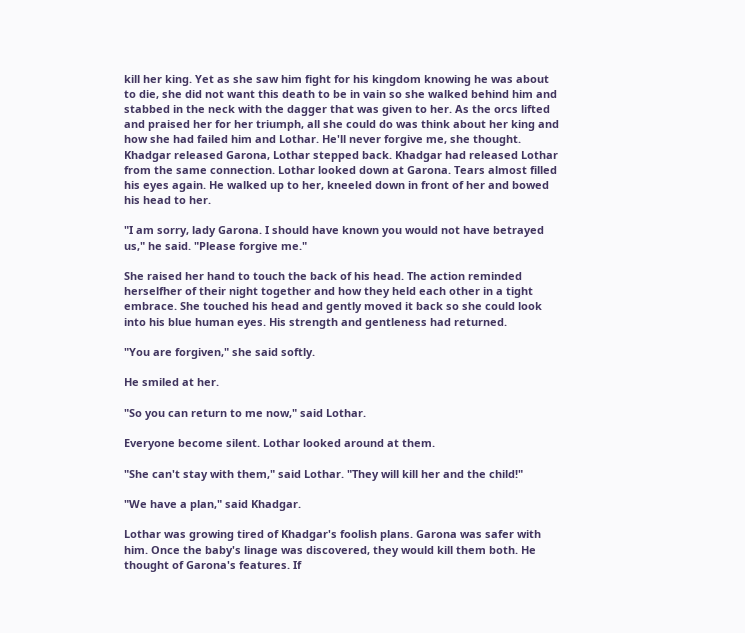kill her king. Yet as she saw him fight for his kingdom knowing he was about to die, she did not want this death to be in vain so she walked behind him and stabbed in the neck with the dagger that was given to her. As the orcs lifted and praised her for her triumph, all she could do was think about her king and how she had failed him and Lothar. He'll never forgive me, she thought. Khadgar released Garona, Lothar stepped back. Khadgar had released Lothar from the same connection. Lothar looked down at Garona. Tears almost filled his eyes again. He walked up to her, kneeled down in front of her and bowed his head to her.

"I am sorry, lady Garona. I should have known you would not have betrayed us," he said. "Please forgive me."

She raised her hand to touch the back of his head. The action reminded herselfher of their night together and how they held each other in a tight embrace. She touched his head and gently moved it back so she could look into his blue human eyes. His strength and gentleness had returned.

"You are forgiven," she said softly.

He smiled at her.

"So you can return to me now," said Lothar.

Everyone become silent. Lothar looked around at them.

"She can't stay with them," said Lothar. "They will kill her and the child!"

"We have a plan," said Khadgar.

Lothar was growing tired of Khadgar's foolish plans. Garona was safer with him. Once the baby's linage was discovered, they would kill them both. He thought of Garona's features. If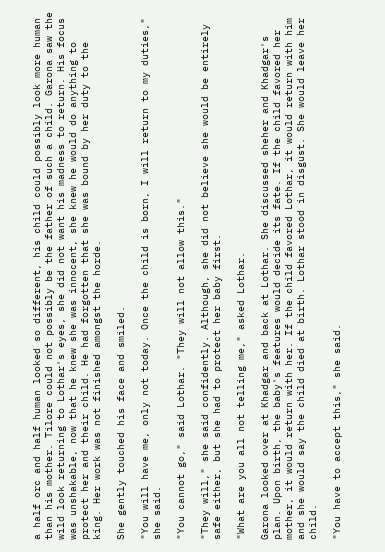a half orc and half human looked so different, his child could possibly look more human than his mother. Tilore could not possibly be the father of such a child. Garona saw the wild look returning to Lothar's eyes, she did not want his madness to return. His focus was unshakable, now that he knew she was innocent, she knew he would do anything to protect her and their child. He had forgotten that she was bound by her duty to the king. Her work was not finished amongst the horde.

She gently touched his face and smiled.

"You will have me, only not today. Once the child is born, I will return to my duties," she said.

"You cannot go," said Lothar. "They will not allow this."

"They will," she said confidently. Although, she did not believe she would be entirely safe either, but she had to protect her baby first.

"What are you all not telling me," asked Lothar.

Garona looked over at Khadgar and back at Lothar. She discussed sheher and Khadgar's plan. Upon birth, the baby's features would decide its fate. If the child favored her mother, it would return with her. If the child favored Lothar, it would return with him and she would say the child died at birth. Lothar stood in disgust. She would leave her child.

"You have to accept this," she said.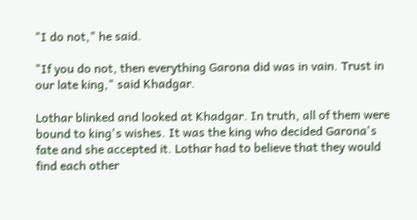"I do not," he said.

"If you do not, then everything Garona did was in vain. Trust in our late king," said Khadgar.

Lothar blinked and looked at Khadgar. In truth, all of them were bound to king's wishes. It was the king who decided Garona's fate and she accepted it. Lothar had to believe that they would find each other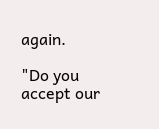again.

"Do you accept our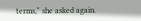terms," she asked again.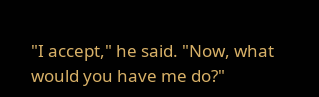"I accept," he said. "Now, what would you have me do?"